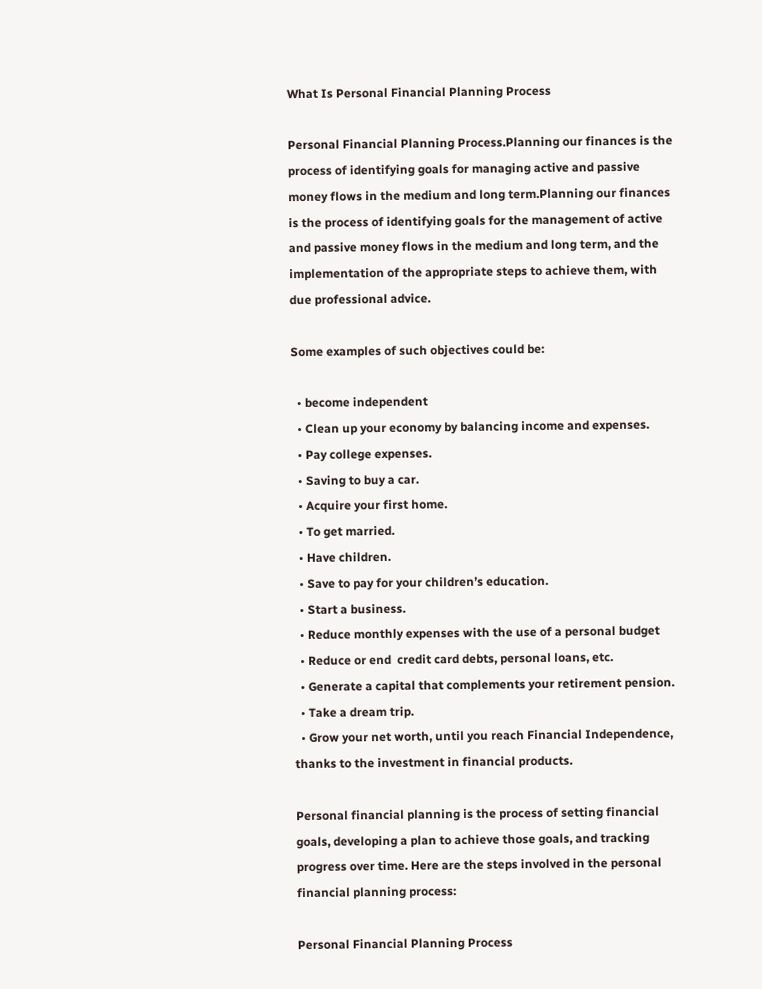What Is Personal Financial Planning Process

Personal Financial Planning Process.Planning our finances is the process of identifying goals for managing active and passive money flows in the medium and long term.Planning our finances is the process of identifying goals for the management of active and passive money flows in the medium and long term, and the implementation of the appropriate steps to achieve them, with due professional advice.

Some examples of such objectives could be:

  • become independent
  • Clean up your economy by balancing income and expenses.
  • Pay college expenses.
  • Saving to buy a car.
  • Acquire your first home.
  • To get married.
  • Have children.
  • Save to pay for your children’s education.
  • Start a business.
  • Reduce monthly expenses with the use of a personal budget
  • Reduce or end  credit card debts, personal loans, etc.
  • Generate a capital that complements your retirement pension.
  • Take a dream trip.
  • Grow your net worth, until you reach Financial Independence, thanks to the investment in financial products.

Personal financial planning is the process of setting financial goals, developing a plan to achieve those goals, and tracking progress over time. Here are the steps involved in the personal financial planning process:

Personal Financial Planning Process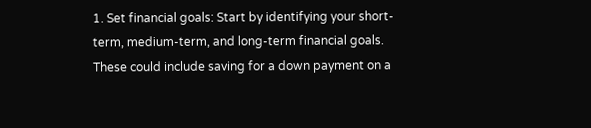1. Set financial goals: Start by identifying your short-term, medium-term, and long-term financial goals. These could include saving for a down payment on a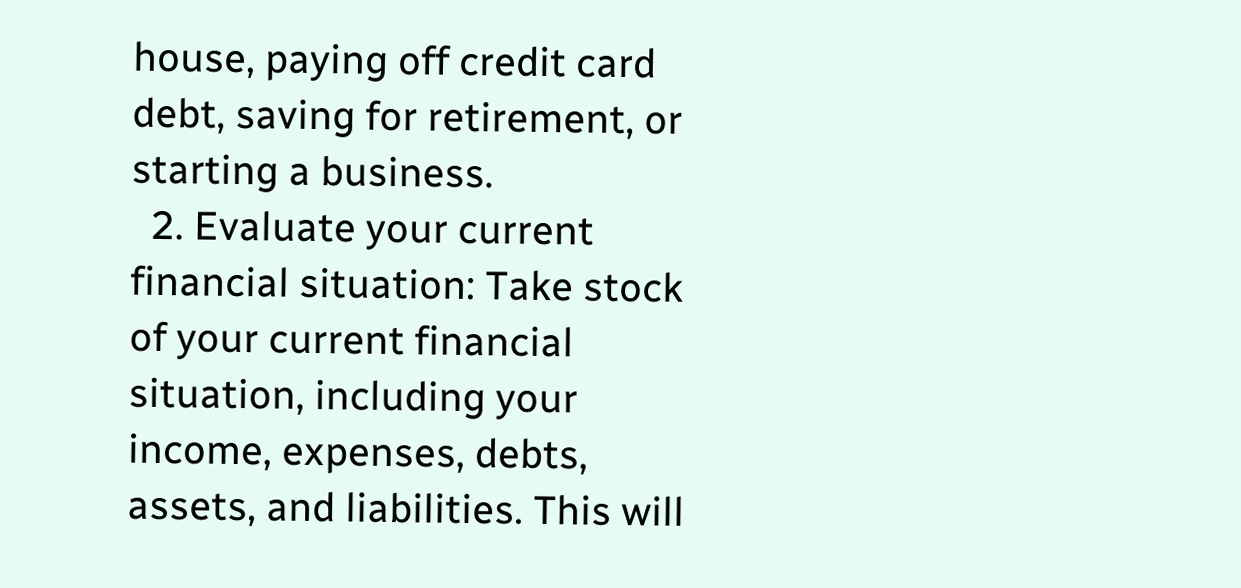house, paying off credit card debt, saving for retirement, or starting a business.
  2. Evaluate your current financial situation: Take stock of your current financial situation, including your income, expenses, debts, assets, and liabilities. This will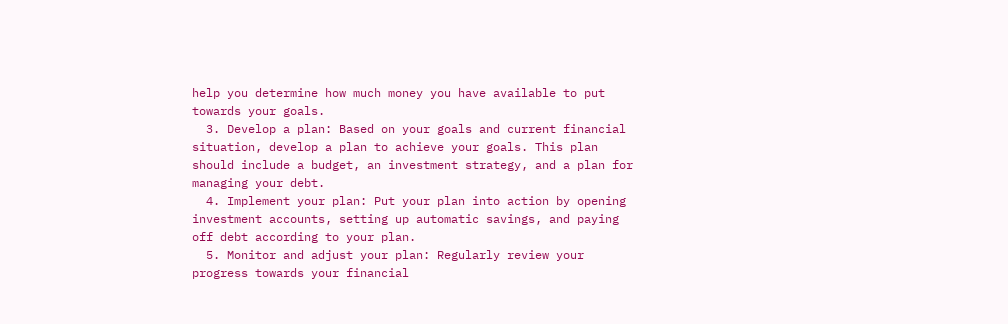help you determine how much money you have available to put towards your goals.
  3. Develop a plan: Based on your goals and current financial situation, develop a plan to achieve your goals. This plan should include a budget, an investment strategy, and a plan for managing your debt.
  4. Implement your plan: Put your plan into action by opening investment accounts, setting up automatic savings, and paying off debt according to your plan.
  5. Monitor and adjust your plan: Regularly review your progress towards your financial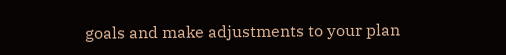goals and make adjustments to your plan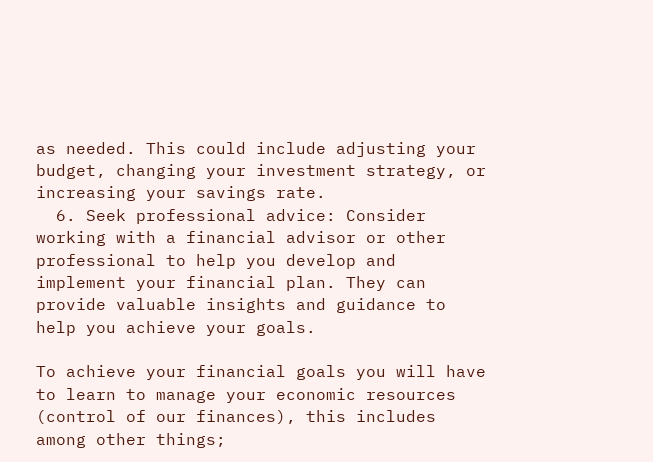as needed. This could include adjusting your budget, changing your investment strategy, or increasing your savings rate.
  6. Seek professional advice: Consider working with a financial advisor or other professional to help you develop and implement your financial plan. They can provide valuable insights and guidance to help you achieve your goals.

To achieve your financial goals you will have to learn to manage your economic resources (control of our finances), this includes among other things;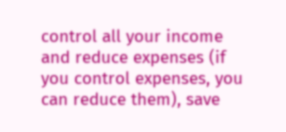control all your income and reduce expenses (if you control expenses, you can reduce them), save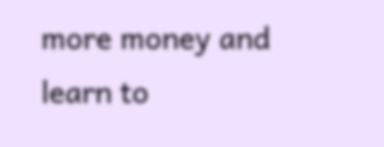more money and learn to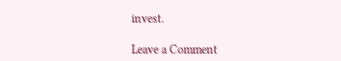invest.

Leave a Comment